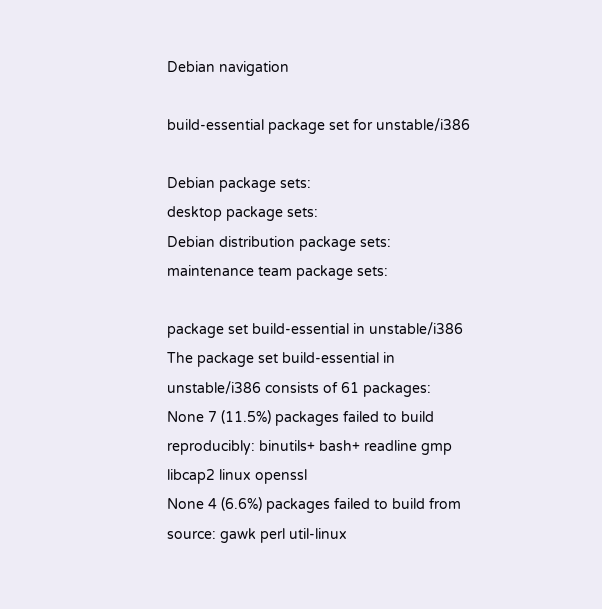Debian navigation

build-essential package set for unstable/i386

Debian package sets:
desktop package sets:
Debian distribution package sets:
maintenance team package sets:

package set build-essential in unstable/i386
The package set build-essential in unstable/i386 consists of 61 packages:
None 7 (11.5%) packages failed to build reproducibly: binutils+ bash+ readline gmp libcap2 linux openssl
None 4 (6.6%) packages failed to build from source: gawk perl util-linux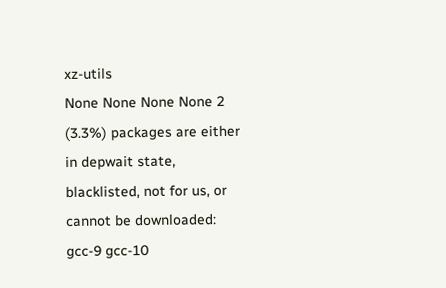xz-utils
None None None None 2 (3.3%) packages are either in depwait state, blacklisted, not for us, or cannot be downloaded: gcc-9 gcc-10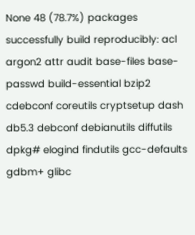None 48 (78.7%) packages successfully build reproducibly: acl argon2 attr audit base-files base-passwd build-essential bzip2 cdebconf coreutils cryptsetup dash db5.3 debconf debianutils diffutils dpkg# elogind findutils gcc-defaults gdbm+ glibc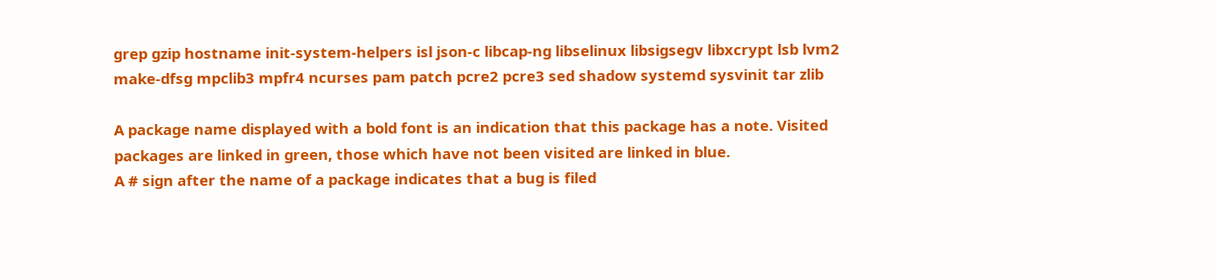grep gzip hostname init-system-helpers isl json-c libcap-ng libselinux libsigsegv libxcrypt lsb lvm2 make-dfsg mpclib3 mpfr4 ncurses pam patch pcre2 pcre3 sed shadow systemd sysvinit tar zlib

A package name displayed with a bold font is an indication that this package has a note. Visited packages are linked in green, those which have not been visited are linked in blue.
A # sign after the name of a package indicates that a bug is filed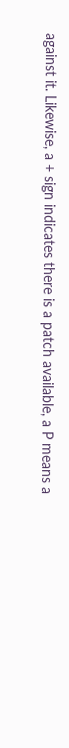against it. Likewise, a + sign indicates there is a patch available, a P means a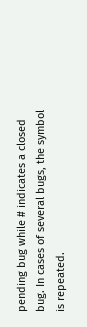pending bug while # indicates a closed bug. In cases of several bugs, the symbol is repeated.